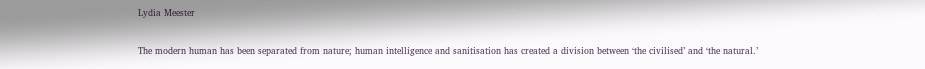Lydia Meester

The modern human has been separated from nature; human intelligence and sanitisation has created a division between ‘the civilised’ and ‘the natural.’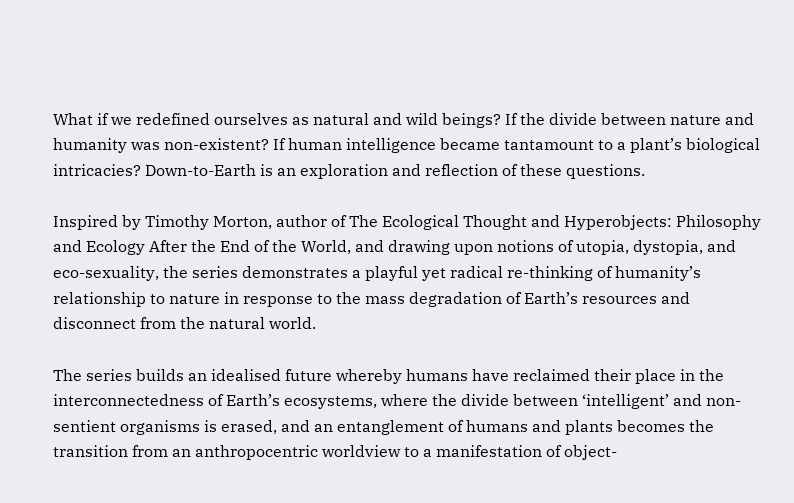What if we redefined ourselves as natural and wild beings? If the divide between nature and humanity was non-existent? If human intelligence became tantamount to a plant’s biological intricacies? Down-to-Earth is an exploration and reflection of these questions.

Inspired by Timothy Morton, author of The Ecological Thought and Hyperobjects: Philosophy and Ecology After the End of the World, and drawing upon notions of utopia, dystopia, and eco-sexuality, the series demonstrates a playful yet radical re-thinking of humanity’s relationship to nature in response to the mass degradation of Earth’s resources and disconnect from the natural world.

The series builds an idealised future whereby humans have reclaimed their place in the interconnectedness of Earth’s ecosystems, where the divide between ‘intelligent’ and non-sentient organisms is erased, and an entanglement of humans and plants becomes the transition from an anthropocentric worldview to a manifestation of object-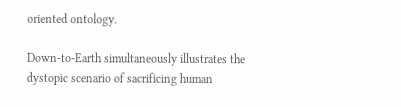oriented ontology.

Down-to-Earth simultaneously illustrates the dystopic scenario of sacrificing human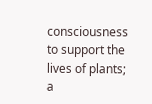consciousness to support the lives of plants; a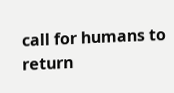call for humans to return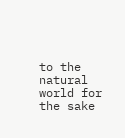to the natural world for the sake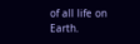of all life on Earth.